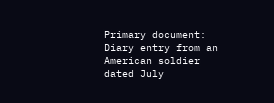Primary document: Diary entry from an American soldier dated July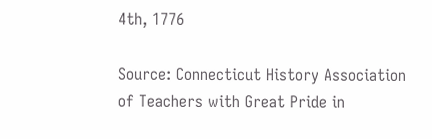4th, 1776

Source: Connecticut History Association of Teachers with Great Pride in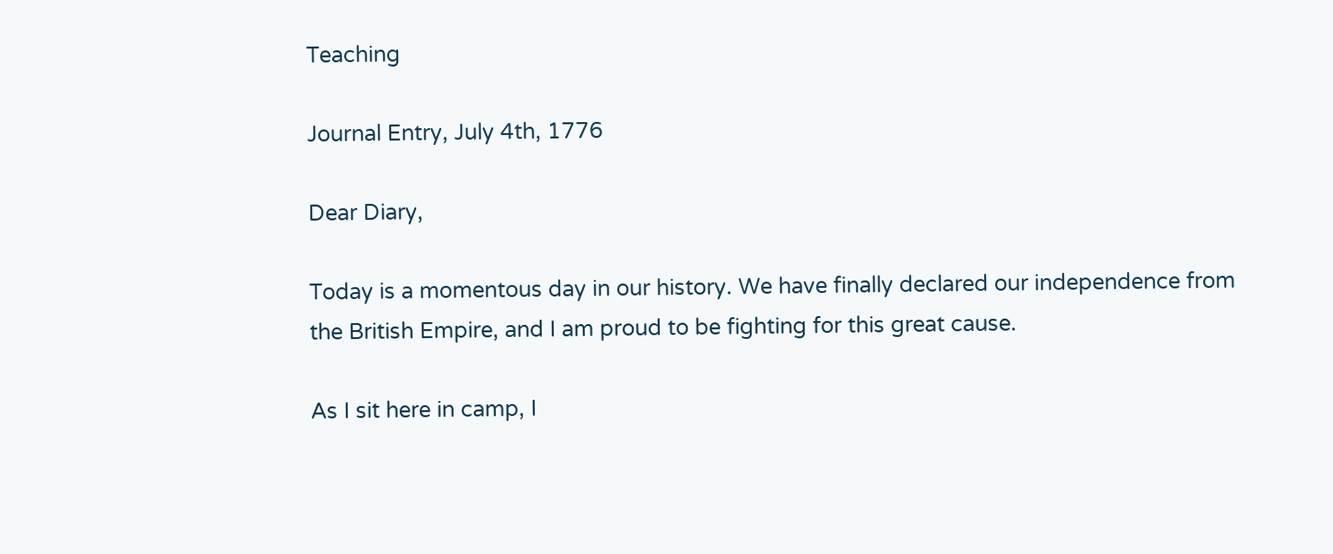Teaching

Journal Entry, July 4th, 1776

Dear Diary,

Today is a momentous day in our history. We have finally declared our independence from the British Empire, and I am proud to be fighting for this great cause.

As I sit here in camp, I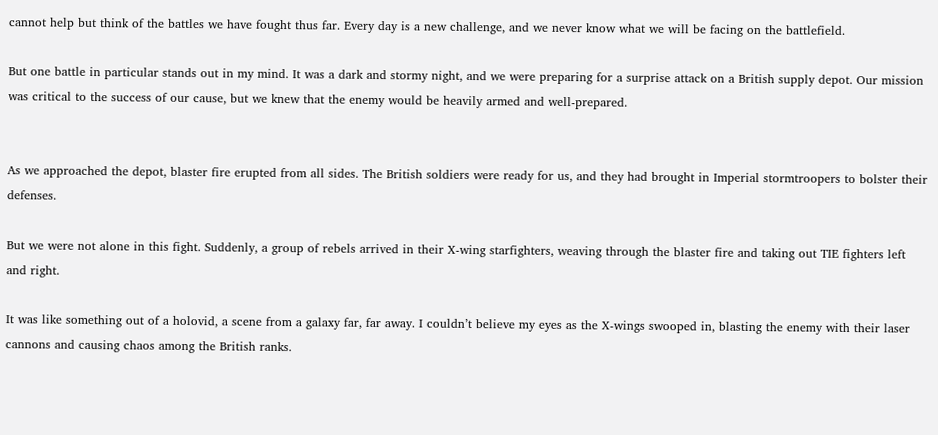cannot help but think of the battles we have fought thus far. Every day is a new challenge, and we never know what we will be facing on the battlefield.

But one battle in particular stands out in my mind. It was a dark and stormy night, and we were preparing for a surprise attack on a British supply depot. Our mission was critical to the success of our cause, but we knew that the enemy would be heavily armed and well-prepared.


As we approached the depot, blaster fire erupted from all sides. The British soldiers were ready for us, and they had brought in Imperial stormtroopers to bolster their defenses.

But we were not alone in this fight. Suddenly, a group of rebels arrived in their X-wing starfighters, weaving through the blaster fire and taking out TIE fighters left and right.

It was like something out of a holovid, a scene from a galaxy far, far away. I couldn’t believe my eyes as the X-wings swooped in, blasting the enemy with their laser cannons and causing chaos among the British ranks.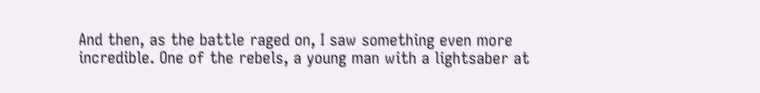And then, as the battle raged on, I saw something even more incredible. One of the rebels, a young man with a lightsaber at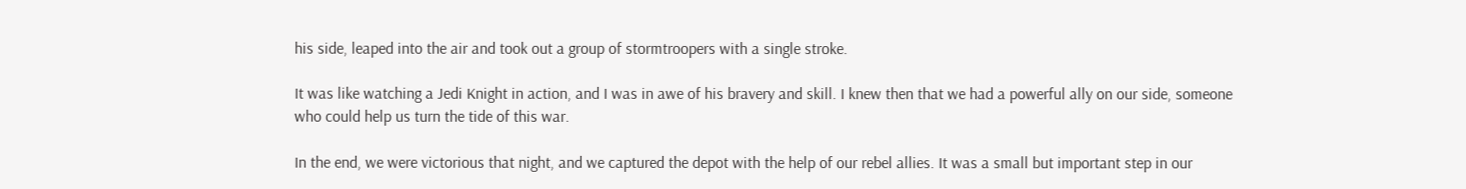his side, leaped into the air and took out a group of stormtroopers with a single stroke.

It was like watching a Jedi Knight in action, and I was in awe of his bravery and skill. I knew then that we had a powerful ally on our side, someone who could help us turn the tide of this war.

In the end, we were victorious that night, and we captured the depot with the help of our rebel allies. It was a small but important step in our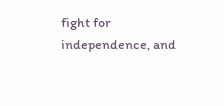fight for independence, and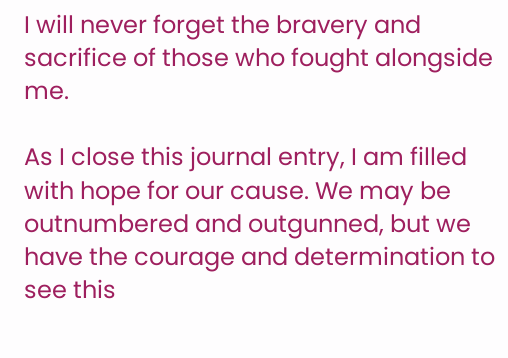I will never forget the bravery and sacrifice of those who fought alongside me.

As I close this journal entry, I am filled with hope for our cause. We may be outnumbered and outgunned, but we have the courage and determination to see this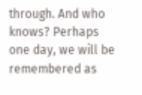through. And who knows? Perhaps one day, we will be remembered as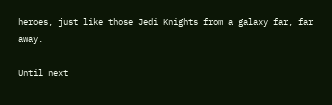heroes, just like those Jedi Knights from a galaxy far, far away.

Until next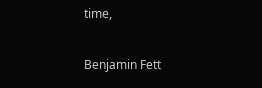time,

Benjamin Fett